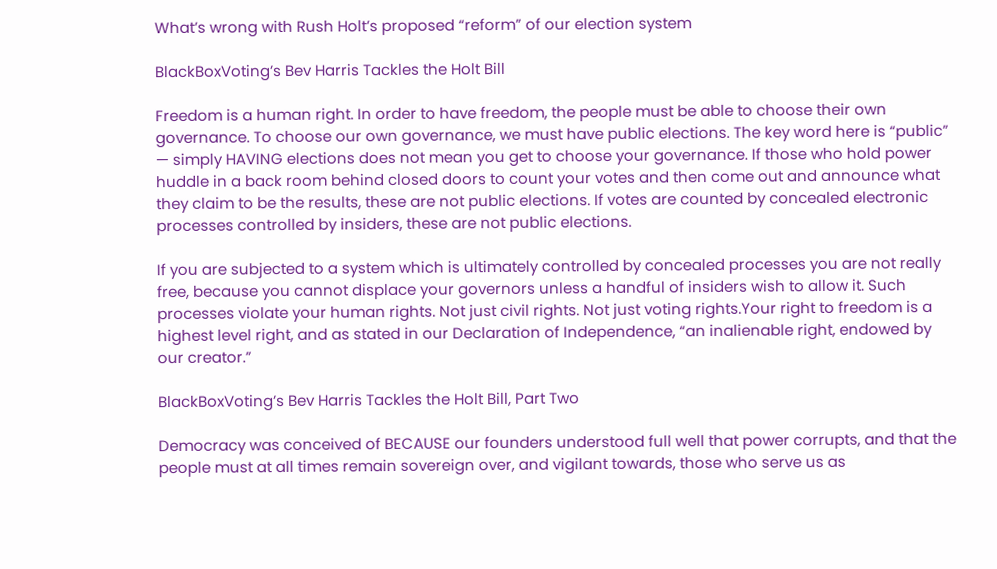What’s wrong with Rush Holt’s proposed “reform” of our election system

BlackBoxVoting’s Bev Harris Tackles the Holt Bill

Freedom is a human right. In order to have freedom, the people must be able to choose their own governance. To choose our own governance, we must have public elections. The key word here is “public” — simply HAVING elections does not mean you get to choose your governance. If those who hold power huddle in a back room behind closed doors to count your votes and then come out and announce what they claim to be the results, these are not public elections. If votes are counted by concealed electronic processes controlled by insiders, these are not public elections.

If you are subjected to a system which is ultimately controlled by concealed processes you are not really free, because you cannot displace your governors unless a handful of insiders wish to allow it. Such processes violate your human rights. Not just civil rights. Not just voting rights.Your right to freedom is a highest level right, and as stated in our Declaration of Independence, “an inalienable right, endowed by our creator.”

BlackBoxVoting’s Bev Harris Tackles the Holt Bill, Part Two

Democracy was conceived of BECAUSE our founders understood full well that power corrupts, and that the people must at all times remain sovereign over, and vigilant towards, those who serve us as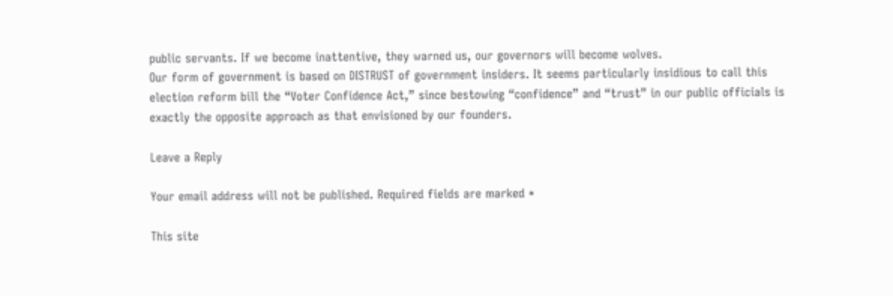public servants. If we become inattentive, they warned us, our governors will become wolves.
Our form of government is based on DISTRUST of government insiders. It seems particularly insidious to call this election reform bill the “Voter Confidence Act,” since bestowing “confidence” and “trust” in our public officials is exactly the opposite approach as that envisioned by our founders.

Leave a Reply

Your email address will not be published. Required fields are marked *

This site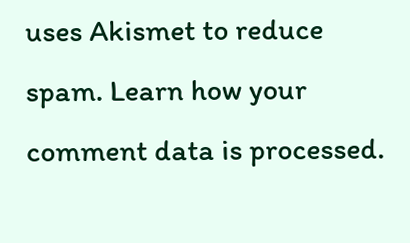uses Akismet to reduce spam. Learn how your comment data is processed.